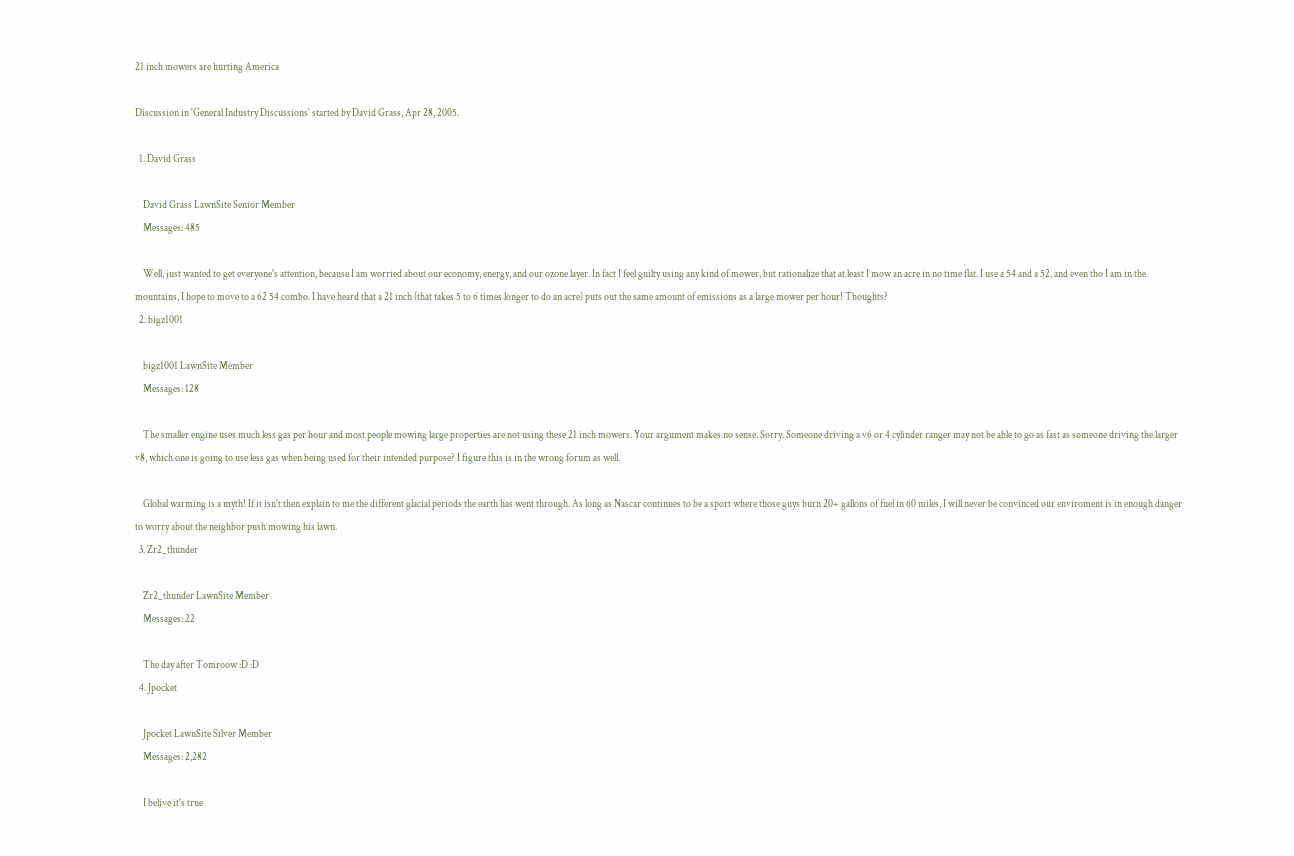21 inch mowers are hurting America

Discussion in 'General Industry Discussions' started by David Grass, Apr 28, 2005.

  1. David Grass

    David Grass LawnSite Senior Member
    Messages: 485

    Well, just wanted to get everyone's attention, because I am worried about our economy, energy, and our ozone layer. In fact I feel guilty using any kind of mower, but rationalize that at least I mow an acre in no time flat. I use a 54 and a 52, and even tho I am in the mountains, I hope to move to a 62 54 combo. I have heard that a 21 inch (that takes 5 to 6 times longer to do an acre) puts out the same amount of emissions as a large mower per hour! Thoughts?
  2. bigz1001

    bigz1001 LawnSite Member
    Messages: 128

    The smaller engine uses much less gas per hour and most people mowing large properties are not using these 21 inch mowers. Your argument makes no sense. Sorry. Someone driving a v6 or 4 cylinder ranger may not be able to go as fast as someone driving the larger v8, which one is going to use less gas when being used for their intended purpose? I figure this is in the wrong forum as well.

    Global warming is a myth! If it isn't then explain to me the different glacial periods the earth has went through. As long as Nascar continues to be a sport where those guys burn 20+ gallons of fuel in 60 miles, I will never be convinced our enviroment is in enough danger to worry about the neighbor push mowing his lawn.
  3. Zr2_thunder

    Zr2_thunder LawnSite Member
    Messages: 22

    The day after Tomroow :D :D
  4. Jpocket

    Jpocket LawnSite Silver Member
    Messages: 2,282

    I belive it's true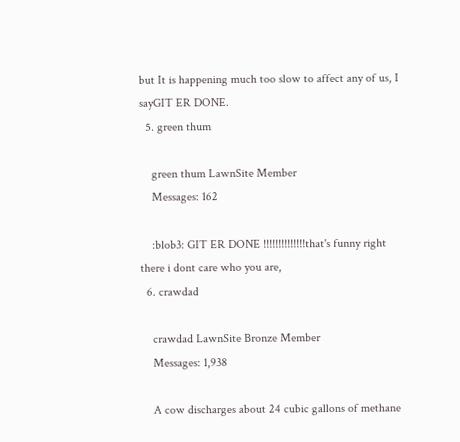but It is happening much too slow to affect any of us, I sayGIT ER DONE.
  5. green thum

    green thum LawnSite Member
    Messages: 162

    :blob3: GIT ER DONE !!!!!!!!!!!!!!that's funny right there i dont care who you are,
  6. crawdad

    crawdad LawnSite Bronze Member
    Messages: 1,938

    A cow discharges about 24 cubic gallons of methane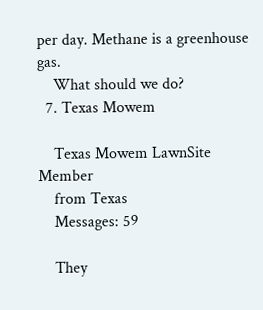per day. Methane is a greenhouse gas.
    What should we do?
  7. Texas Mowem

    Texas Mowem LawnSite Member
    from Texas
    Messages: 59

    They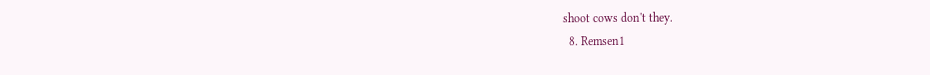shoot cows don't they.
  8. Remsen1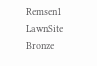Remsen1 LawnSite Bronze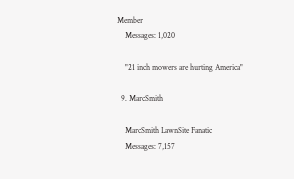Member
    Messages: 1,020

    "21 inch mowers are hurting America"

  9. MarcSmith

    MarcSmith LawnSite Fanatic
    Messages: 7,157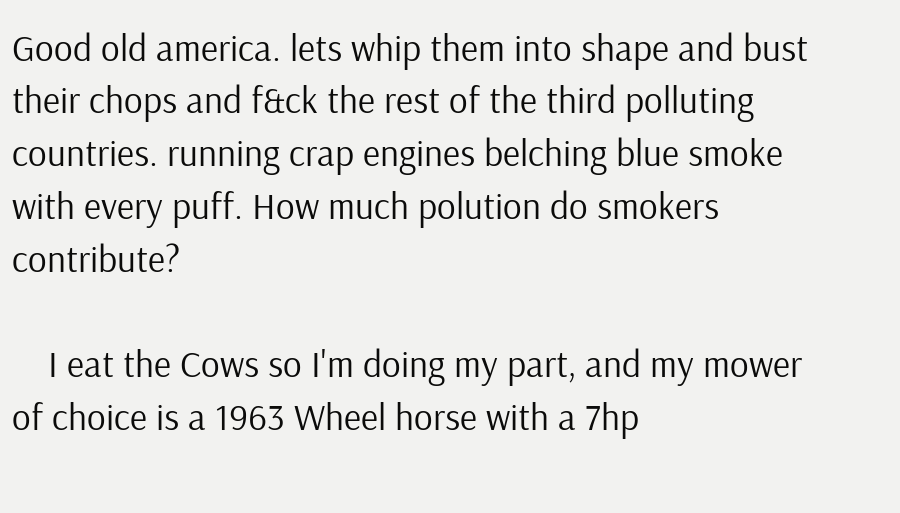Good old america. lets whip them into shape and bust their chops and f&ck the rest of the third polluting countries. running crap engines belching blue smoke with every puff. How much polution do smokers contribute?

    I eat the Cows so I'm doing my part, and my mower of choice is a 1963 Wheel horse with a 7hp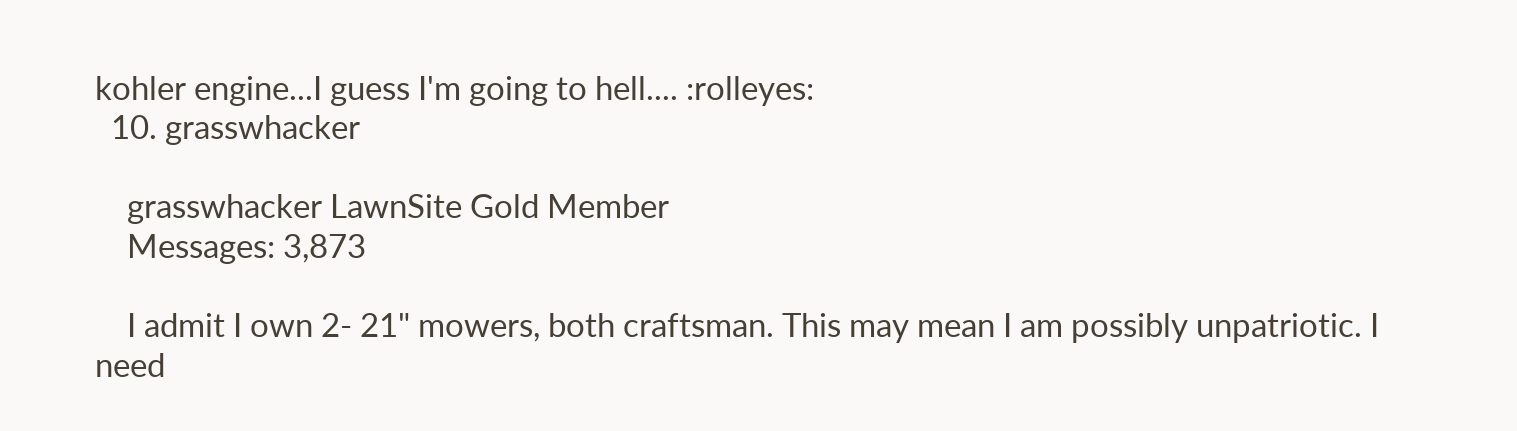kohler engine...I guess I'm going to hell.... :rolleyes:
  10. grasswhacker

    grasswhacker LawnSite Gold Member
    Messages: 3,873

    I admit I own 2- 21" mowers, both craftsman. This may mean I am possibly unpatriotic. I need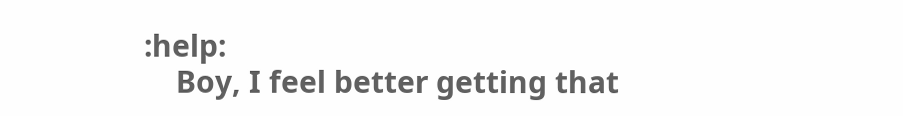:help:
    Boy, I feel better getting that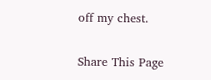off my chest.

Share This Page